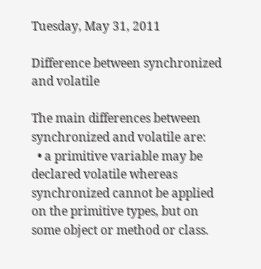Tuesday, May 31, 2011

Difference between synchronized and volatile

The main differences between synchronized and volatile are:
  • a primitive variable may be declared volatile whereas synchronized cannot be applied on the primitive types, but on some object or method or class.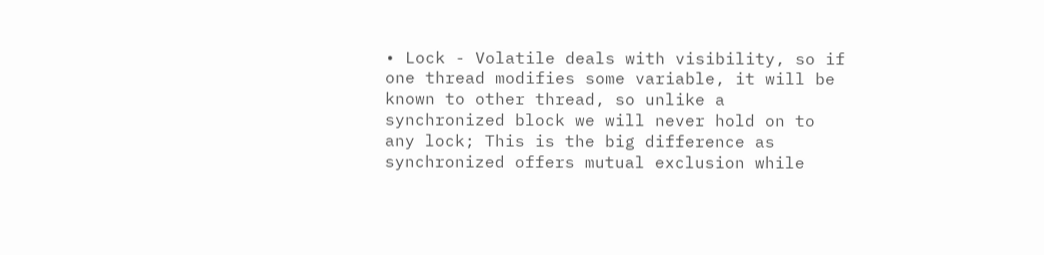• Lock - Volatile deals with visibility, so if one thread modifies some variable, it will be known to other thread, so unlike a synchronized block we will never hold on to any lock; This is the big difference as synchronized offers mutual exclusion while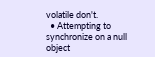volatile don't.
  • Attempting to synchronize on a null object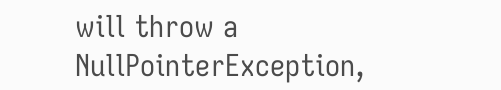will throw a NullPointerException,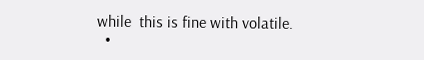while  this is fine with volatile.
  •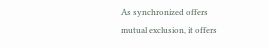As synchronized offers mutual exclusion, it offers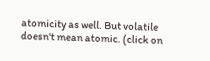atomicity as well. But volatile doesn't mean atomic. (click on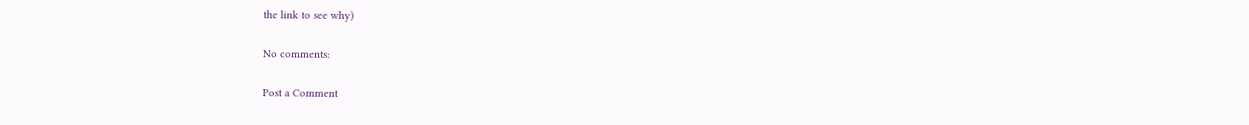the link to see why)

No comments:

Post a Comment